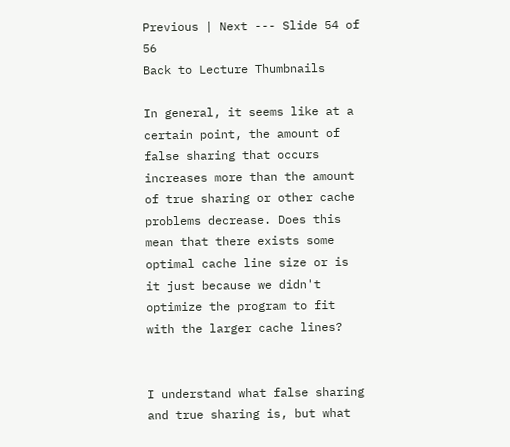Previous | Next --- Slide 54 of 56
Back to Lecture Thumbnails

In general, it seems like at a certain point, the amount of false sharing that occurs increases more than the amount of true sharing or other cache problems decrease. Does this mean that there exists some optimal cache line size or is it just because we didn't optimize the program to fit with the larger cache lines?


I understand what false sharing and true sharing is, but what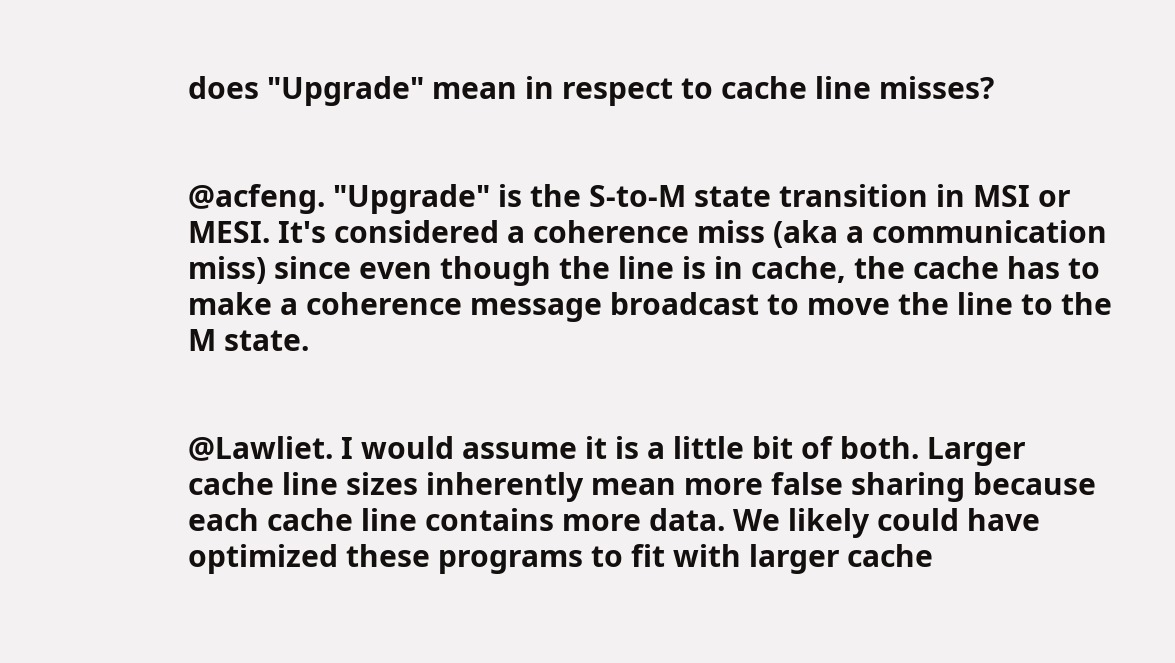does "Upgrade" mean in respect to cache line misses?


@acfeng. "Upgrade" is the S-to-M state transition in MSI or MESI. It's considered a coherence miss (aka a communication miss) since even though the line is in cache, the cache has to make a coherence message broadcast to move the line to the M state.


@Lawliet. I would assume it is a little bit of both. Larger cache line sizes inherently mean more false sharing because each cache line contains more data. We likely could have optimized these programs to fit with larger cache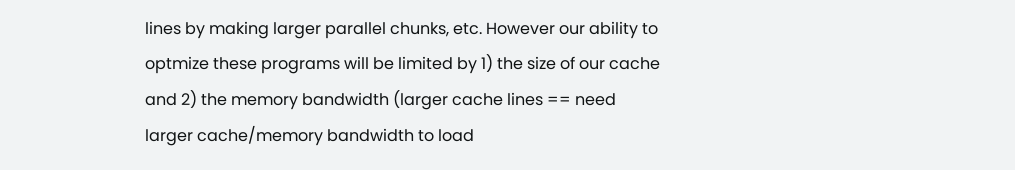lines by making larger parallel chunks, etc. However our ability to optmize these programs will be limited by 1) the size of our cache and 2) the memory bandwidth (larger cache lines == need larger cache/memory bandwidth to load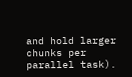and hold larger chunks per parallel task).